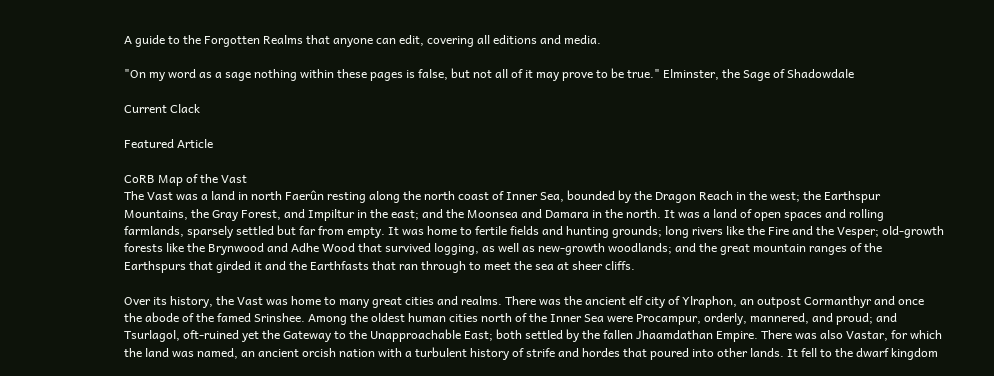A guide to the Forgotten Realms that anyone can edit, covering all editions and media.

"On my word as a sage nothing within these pages is false, but not all of it may prove to be true." Elminster, the Sage of Shadowdale

Current Clack

Featured Article

CoRB Map of the Vast
The Vast was a land in north Faerûn resting along the north coast of Inner Sea, bounded by the Dragon Reach in the west; the Earthspur Mountains, the Gray Forest, and Impiltur in the east; and the Moonsea and Damara in the north. It was a land of open spaces and rolling farmlands, sparsely settled but far from empty. It was home to fertile fields and hunting grounds; long rivers like the Fire and the Vesper; old-growth forests like the Brynwood and Adhe Wood that survived logging, as well as new-growth woodlands; and the great mountain ranges of the Earthspurs that girded it and the Earthfasts that ran through to meet the sea at sheer cliffs.

Over its history, the Vast was home to many great cities and realms. There was the ancient elf city of Ylraphon, an outpost Cormanthyr and once the abode of the famed Srinshee. Among the oldest human cities north of the Inner Sea were Procampur, orderly, mannered, and proud; and Tsurlagol, oft-ruined yet the Gateway to the Unapproachable East; both settled by the fallen Jhaamdathan Empire. There was also Vastar, for which the land was named, an ancient orcish nation with a turbulent history of strife and hordes that poured into other lands. It fell to the dwarf kingdom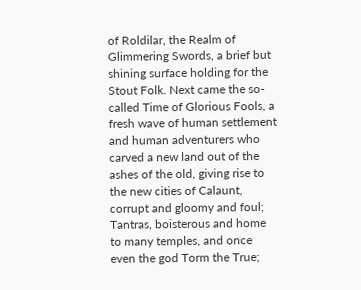of Roldilar, the Realm of Glimmering Swords, a brief but shining surface holding for the Stout Folk. Next came the so-called Time of Glorious Fools, a fresh wave of human settlement and human adventurers who carved a new land out of the ashes of the old, giving rise to the new cities of Calaunt, corrupt and gloomy and foul; Tantras, boisterous and home to many temples, and once even the god Torm the True;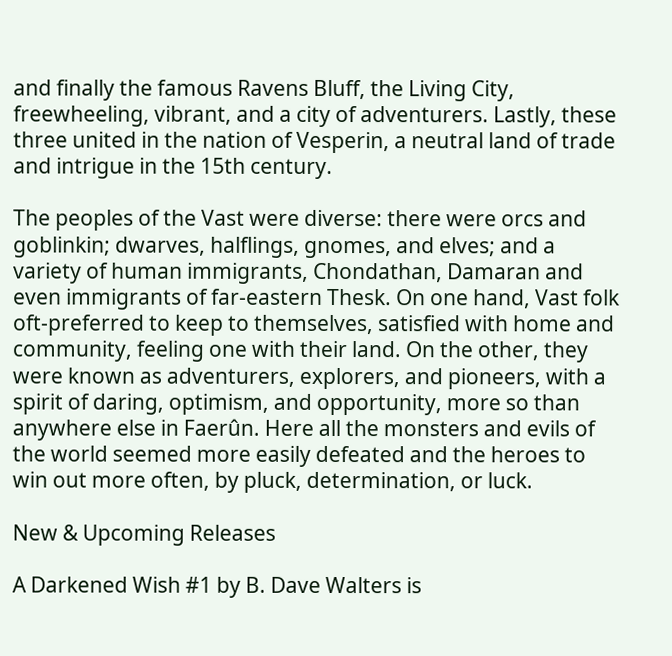and finally the famous Ravens Bluff, the Living City, freewheeling, vibrant, and a city of adventurers. Lastly, these three united in the nation of Vesperin, a neutral land of trade and intrigue in the 15th century.

The peoples of the Vast were diverse: there were orcs and goblinkin; dwarves, halflings, gnomes, and elves; and a variety of human immigrants, Chondathan, Damaran and even immigrants of far-eastern Thesk. On one hand, Vast folk oft-preferred to keep to themselves, satisfied with home and community, feeling one with their land. On the other, they were known as adventurers, explorers, and pioneers, with a spirit of daring, optimism, and opportunity, more so than anywhere else in Faerûn. Here all the monsters and evils of the world seemed more easily defeated and the heroes to win out more often, by pluck, determination, or luck.

New & Upcoming Releases

A Darkened Wish #1 by B. Dave Walters is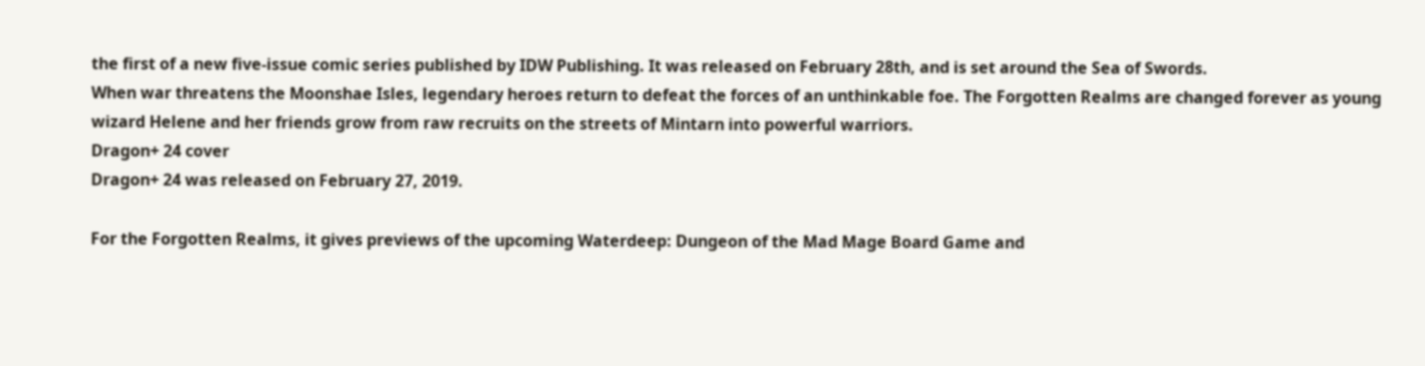the first of a new five-issue comic series published by IDW Publishing. It was released on February 28th, and is set around the Sea of Swords.
When war threatens the Moonshae Isles, legendary heroes return to defeat the forces of an unthinkable foe. The Forgotten Realms are changed forever as young wizard Helene and her friends grow from raw recruits on the streets of Mintarn into powerful warriors.
Dragon+ 24 cover
Dragon+ 24 was released on February 27, 2019.

For the Forgotten Realms, it gives previews of the upcoming Waterdeep: Dungeon of the Mad Mage Board Game and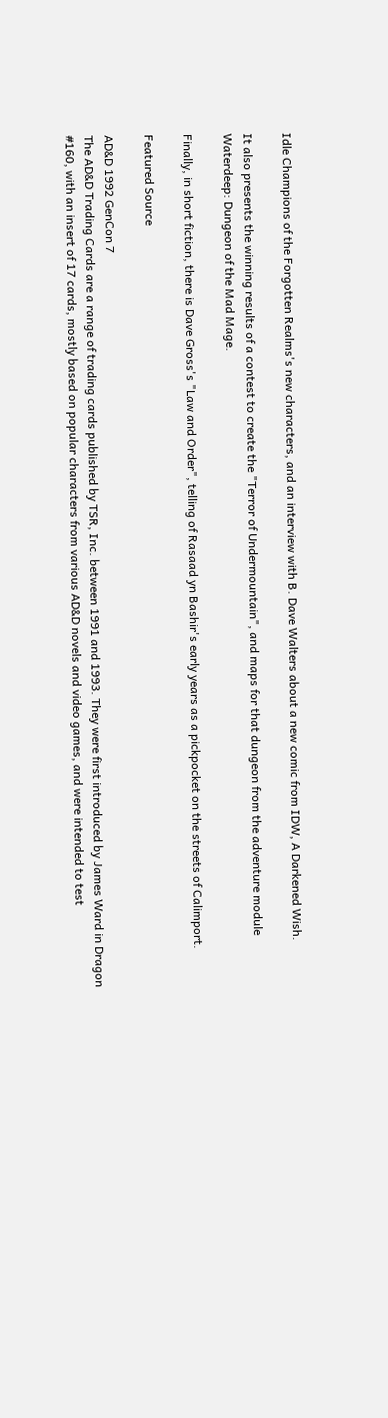Idle Champions of the Forgotten Realms's new characters, and an interview with B. Dave Walters about a new comic from IDW, A Darkened Wish.

It also presents the winning results of a contest to create the "Terror of Undermountain", and maps for that dungeon from the adventure module Waterdeep: Dungeon of the Mad Mage.

Finally, in short fiction, there is Dave Gross's "Law and Order", telling of Rasaad yn Bashir's early years as a pickpocket on the streets of Calimport.

Featured Source

AD&D 1992 GenCon 7
The AD&D Trading Cards are a range of trading cards published by TSR, Inc. between 1991 and 1993. They were first introduced by James Ward in Dragon #160, with an insert of 17 cards, mostly based on popular characters from various AD&D novels and video games, and were intended to test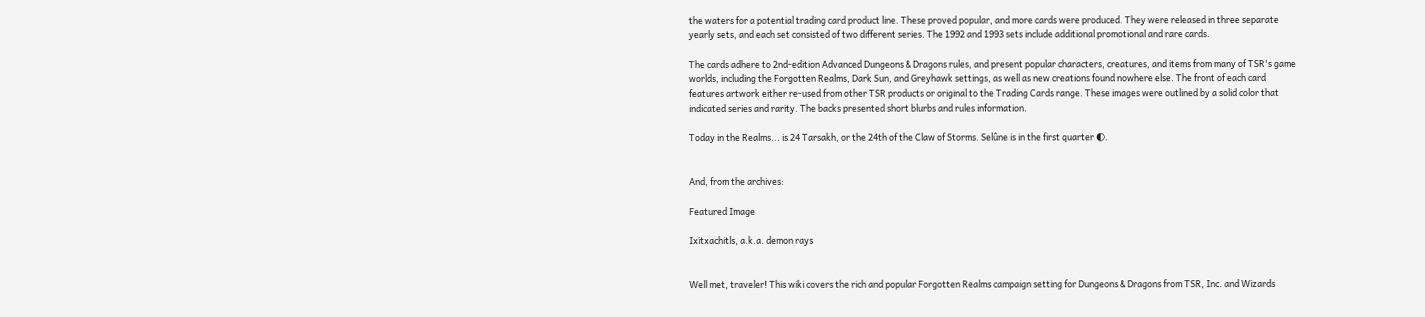the waters for a potential trading card product line. These proved popular, and more cards were produced. They were released in three separate yearly sets, and each set consisted of two different series. The 1992 and 1993 sets include additional promotional and rare cards.

The cards adhere to 2nd-edition Advanced Dungeons & Dragons rules, and present popular characters, creatures, and items from many of TSR's game worlds, including the Forgotten Realms, Dark Sun, and Greyhawk settings, as well as new creations found nowhere else. The front of each card features artwork either re-used from other TSR products or original to the Trading Cards range. These images were outlined by a solid color that indicated series and rarity. The backs presented short blurbs and rules information.

Today in the Realms... is 24 Tarsakh, or the 24th of the Claw of Storms. Selûne is in the first quarter 🌓.


And, from the archives:

Featured Image

Ixitxachitls, a.k.a. demon rays


Well met, traveler! This wiki covers the rich and popular Forgotten Realms campaign setting for Dungeons & Dragons from TSR, Inc. and Wizards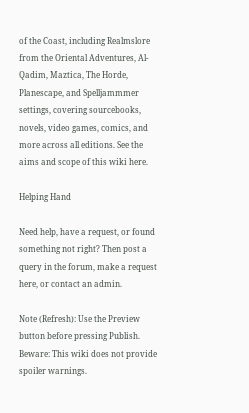of the Coast, including Realmslore from the Oriental Adventures, Al-Qadim, Maztica, The Horde, Planescape, and Spelljammmer settings, covering sourcebooks, novels, video games, comics, and more across all editions. See the aims and scope of this wiki here.

Helping Hand

Need help, have a request, or found something not right? Then post a query in the forum, make a request here, or contact an admin.

Note (Refresh): Use the Preview button before pressing Publish.
Beware: This wiki does not provide spoiler warnings.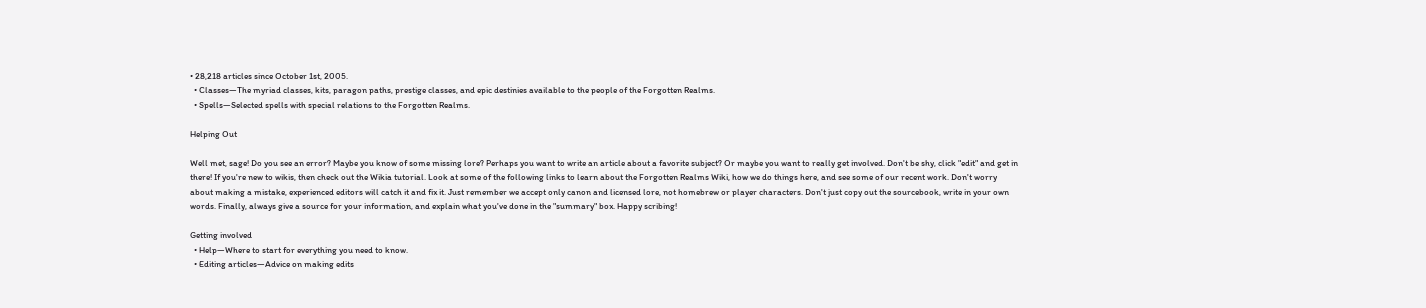• 28,218 articles since October 1st, 2005.
  • Classes—The myriad classes, kits, paragon paths, prestige classes, and epic destinies available to the people of the Forgotten Realms.
  • Spells—Selected spells with special relations to the Forgotten Realms.

Helping Out

Well met, sage! Do you see an error? Maybe you know of some missing lore? Perhaps you want to write an article about a favorite subject? Or maybe you want to really get involved. Don't be shy, click "edit" and get in there! If you're new to wikis, then check out the Wikia tutorial. Look at some of the following links to learn about the Forgotten Realms Wiki, how we do things here, and see some of our recent work. Don't worry about making a mistake, experienced editors will catch it and fix it. Just remember we accept only canon and licensed lore, not homebrew or player characters. Don't just copy out the sourcebook, write in your own words. Finally, always give a source for your information, and explain what you've done in the "summary" box. Happy scribing!

Getting involved
  • Help—Where to start for everything you need to know.
  • Editing articles—Advice on making edits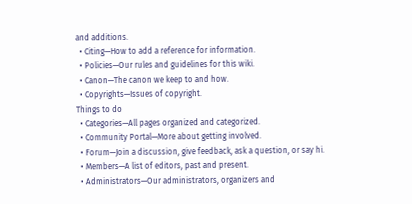and additions.
  • Citing—How to add a reference for information.
  • Policies—Our rules and guidelines for this wiki.
  • Canon—The canon we keep to and how.
  • Copyrights—Issues of copyright.
Things to do
  • Categories—All pages organized and categorized.
  • Community Portal—More about getting involved.
  • Forum—Join a discussion, give feedback, ask a question, or say hi.
  • Members—A list of editors, past and present.
  • Administrators—Our administrators, organizers and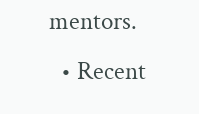mentors.
  • Recent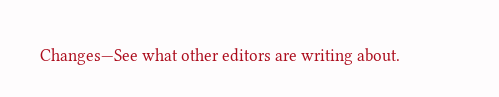Changes—See what other editors are writing about.